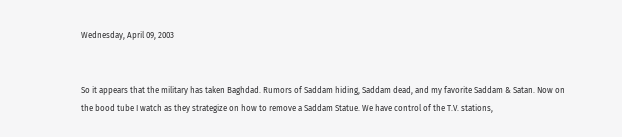Wednesday, April 09, 2003


So it appears that the military has taken Baghdad. Rumors of Saddam hiding, Saddam dead, and my favorite Saddam & Satan. Now on the bood tube I watch as they strategize on how to remove a Saddam Statue. We have control of the T.V. stations,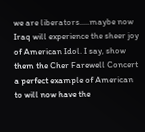we are liberators.....maybe now Iraq will experience the sheer joy of American Idol. I say, show them the Cher Farewell Concert a perfect example of American to will now have the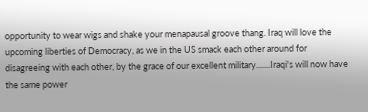opportunity to wear wigs and shake your menapausal groove thang. Iraq will love the upcoming liberties of Democracy, as we in the US smack each other around for disagreeing with each other, by the grace of our excellent military.......Iraqi's will now have the same power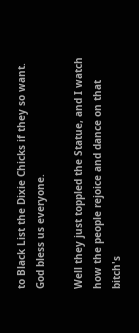to Black List the Dixie Chicks if they so want. God bless us everyone.

Well they just toppled the Statue, and I watch how the people rejoice and dance on that bitch's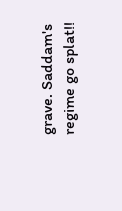grave. Saddam's regime go splat!!